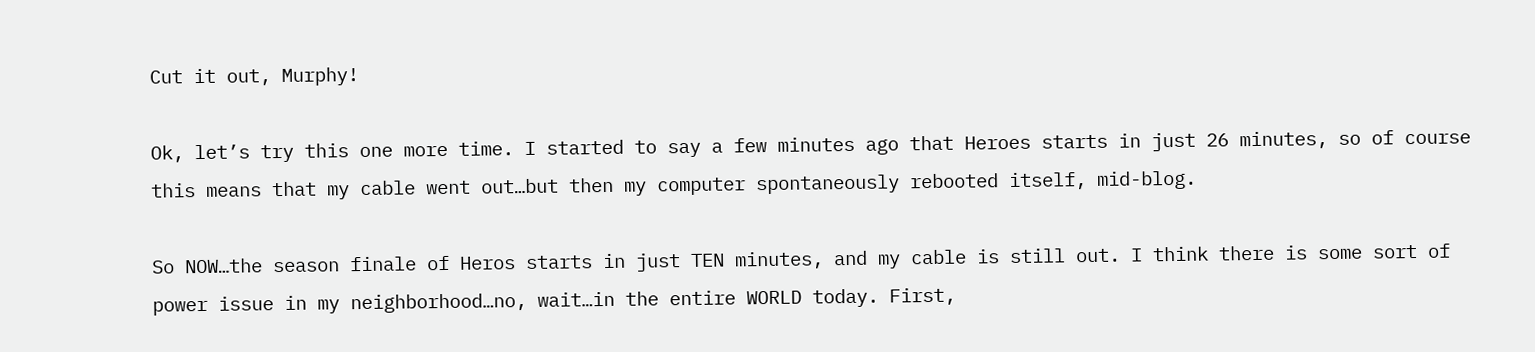Cut it out, Murphy!

Ok, let’s try this one more time. I started to say a few minutes ago that Heroes starts in just 26 minutes, so of course this means that my cable went out…but then my computer spontaneously rebooted itself, mid-blog.

So NOW…the season finale of Heros starts in just TEN minutes, and my cable is still out. I think there is some sort of power issue in my neighborhood…no, wait…in the entire WORLD today. First,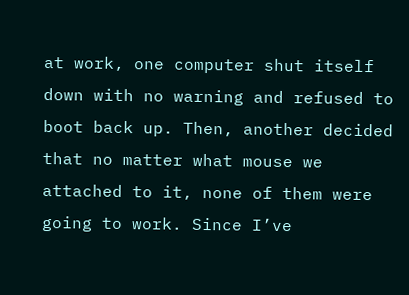at work, one computer shut itself down with no warning and refused to boot back up. Then, another decided that no matter what mouse we attached to it, none of them were going to work. Since I’ve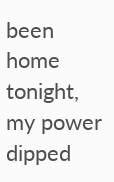been home tonight, my power dipped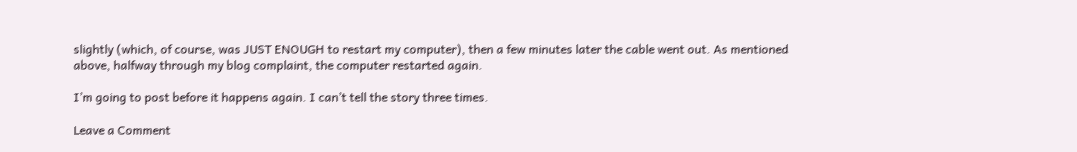slightly (which, of course, was JUST ENOUGH to restart my computer), then a few minutes later the cable went out. As mentioned above, halfway through my blog complaint, the computer restarted again.

I’m going to post before it happens again. I can’t tell the story three times.

Leave a Comment